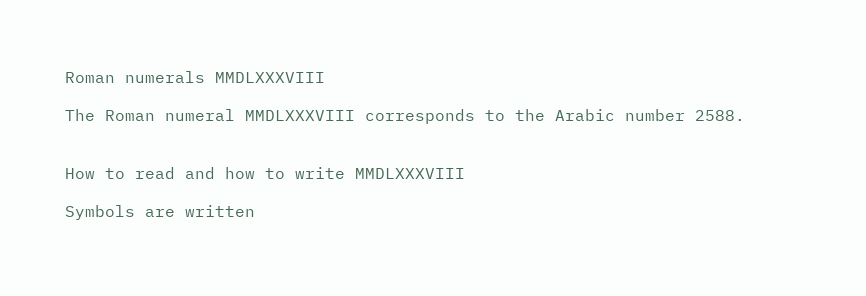Roman numerals MMDLXXXVIII

The Roman numeral MMDLXXXVIII corresponds to the Arabic number 2588.


How to read and how to write MMDLXXXVIII

Symbols are written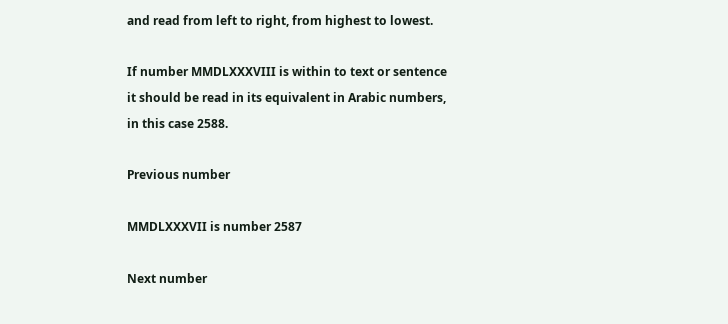and read from left to right, from highest to lowest.

If number MMDLXXXVIII is within to text or sentence it should be read in its equivalent in Arabic numbers, in this case 2588.

Previous number

MMDLXXXVII is number 2587

Next number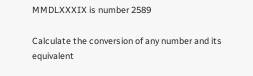MMDLXXXIX is number 2589

Calculate the conversion of any number and its equivalent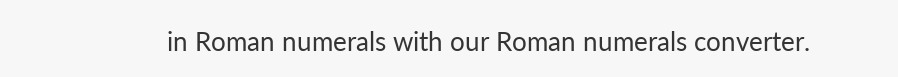in Roman numerals with our Roman numerals converter.